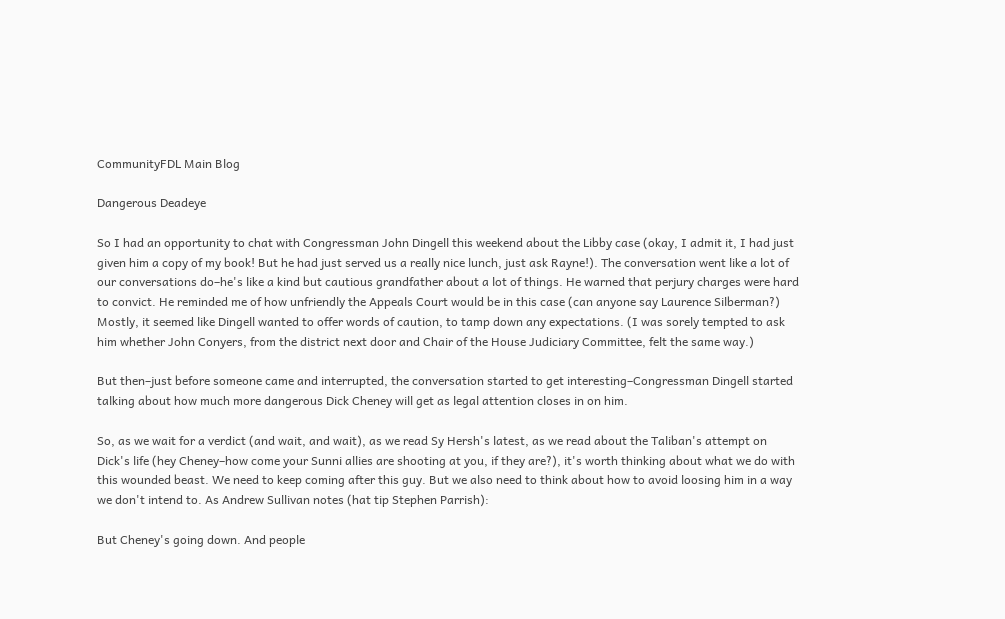CommunityFDL Main Blog

Dangerous Deadeye

So I had an opportunity to chat with Congressman John Dingell this weekend about the Libby case (okay, I admit it, I had just given him a copy of my book! But he had just served us a really nice lunch, just ask Rayne!). The conversation went like a lot of our conversations do–he's like a kind but cautious grandfather about a lot of things. He warned that perjury charges were hard to convict. He reminded me of how unfriendly the Appeals Court would be in this case (can anyone say Laurence Silberman?) Mostly, it seemed like Dingell wanted to offer words of caution, to tamp down any expectations. (I was sorely tempted to ask him whether John Conyers, from the district next door and Chair of the House Judiciary Committee, felt the same way.)

But then–just before someone came and interrupted, the conversation started to get interesting–Congressman Dingell started talking about how much more dangerous Dick Cheney will get as legal attention closes in on him.

So, as we wait for a verdict (and wait, and wait), as we read Sy Hersh's latest, as we read about the Taliban's attempt on Dick's life (hey Cheney–how come your Sunni allies are shooting at you, if they are?), it's worth thinking about what we do with this wounded beast. We need to keep coming after this guy. But we also need to think about how to avoid loosing him in a way we don't intend to. As Andrew Sullivan notes (hat tip Stephen Parrish):

But Cheney's going down. And people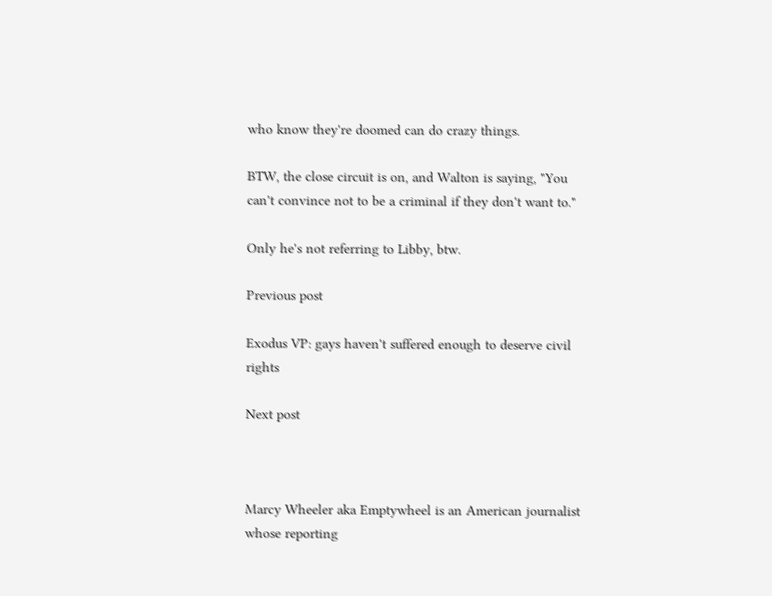who know they're doomed can do crazy things.

BTW, the close circuit is on, and Walton is saying, "You can't convince not to be a criminal if they don't want to."

Only he's not referring to Libby, btw.

Previous post

Exodus VP: gays haven't suffered enough to deserve civil rights

Next post



Marcy Wheeler aka Emptywheel is an American journalist whose reporting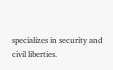specializes in security and civil liberties.